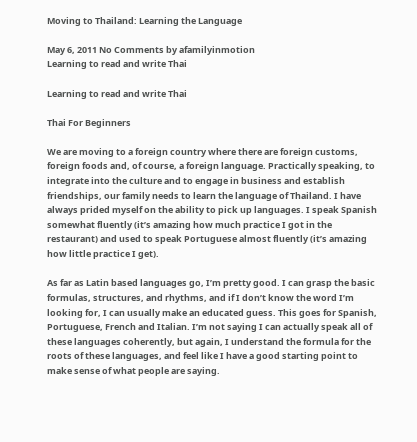Moving to Thailand: Learning the Language

May 6, 2011 No Comments by afamilyinmotion
Learning to read and write Thai

Learning to read and write Thai

Thai For Beginners

We are moving to a foreign country where there are foreign customs, foreign foods and, of course, a foreign language. Practically speaking, to integrate into the culture and to engage in business and establish friendships, our family needs to learn the language of Thailand. I have always prided myself on the ability to pick up languages. I speak Spanish somewhat fluently (it’s amazing how much practice I got in the restaurant) and used to speak Portuguese almost fluently (it’s amazing how little practice I get).

As far as Latin based languages go, I’m pretty good. I can grasp the basic formulas, structures, and rhythms, and if I don’t know the word I’m looking for, I can usually make an educated guess. This goes for Spanish, Portuguese, French and Italian. I’m not saying I can actually speak all of these languages coherently, but again, I understand the formula for the roots of these languages, and feel like I have a good starting point to make sense of what people are saying.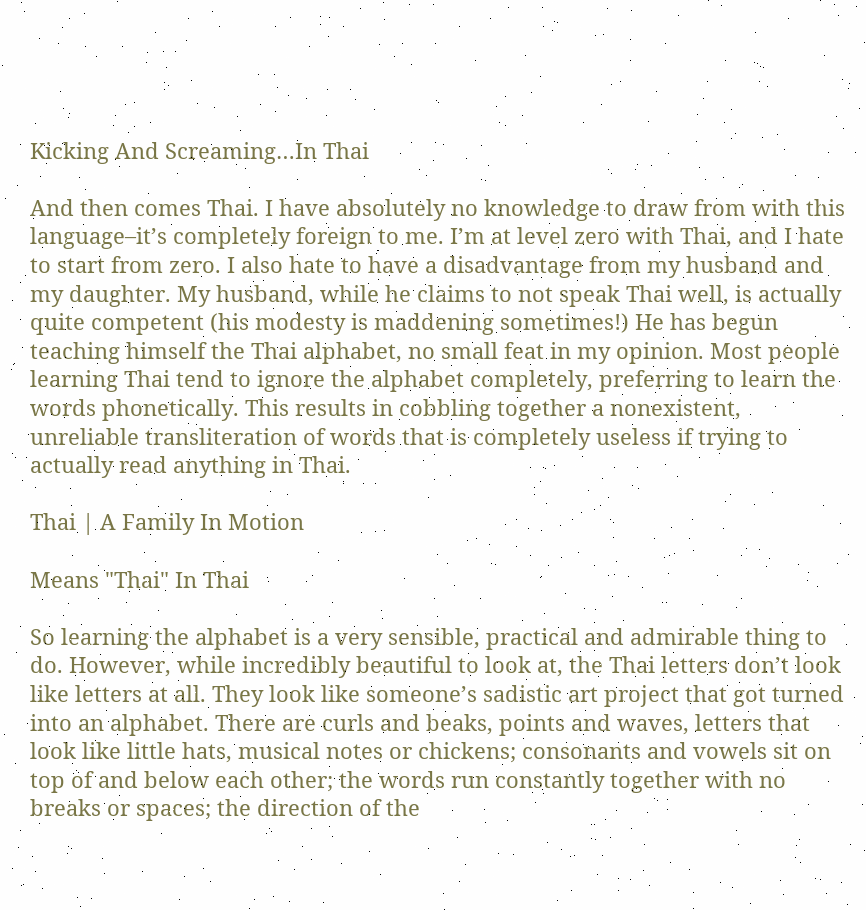Kicking And Screaming…In Thai

And then comes Thai. I have absolutely no knowledge to draw from with this language–it’s completely foreign to me. I’m at level zero with Thai, and I hate to start from zero. I also hate to have a disadvantage from my husband and my daughter. My husband, while he claims to not speak Thai well, is actually quite competent (his modesty is maddening sometimes!) He has begun teaching himself the Thai alphabet, no small feat in my opinion. Most people learning Thai tend to ignore the alphabet completely, preferring to learn the words phonetically. This results in cobbling together a nonexistent, unreliable transliteration of words that is completely useless if trying to actually read anything in Thai.

Thai | A Family In Motion

Means "Thai" In Thai

So learning the alphabet is a very sensible, practical and admirable thing to do. However, while incredibly beautiful to look at, the Thai letters don’t look like letters at all. They look like someone’s sadistic art project that got turned into an alphabet. There are curls and beaks, points and waves, letters that look like little hats, musical notes or chickens; consonants and vowels sit on top of and below each other; the words run constantly together with no breaks or spaces; the direction of the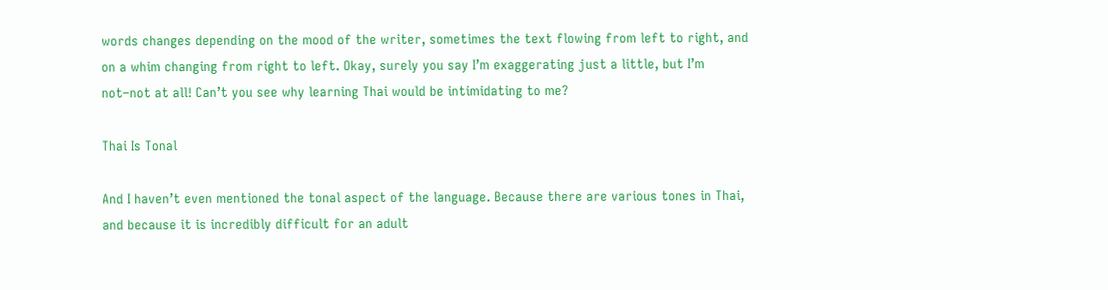words changes depending on the mood of the writer, sometimes the text flowing from left to right, and on a whim changing from right to left. Okay, surely you say I’m exaggerating just a little, but I’m not–not at all! Can’t you see why learning Thai would be intimidating to me?

Thai Is Tonal

And I haven’t even mentioned the tonal aspect of the language. Because there are various tones in Thai, and because it is incredibly difficult for an adult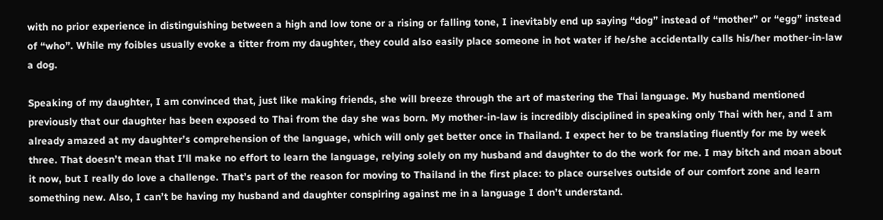with no prior experience in distinguishing between a high and low tone or a rising or falling tone, I inevitably end up saying “dog” instead of “mother” or “egg” instead of “who”. While my foibles usually evoke a titter from my daughter, they could also easily place someone in hot water if he/she accidentally calls his/her mother-in-law a dog.

Speaking of my daughter, I am convinced that, just like making friends, she will breeze through the art of mastering the Thai language. My husband mentioned previously that our daughter has been exposed to Thai from the day she was born. My mother-in-law is incredibly disciplined in speaking only Thai with her, and I am already amazed at my daughter’s comprehension of the language, which will only get better once in Thailand. I expect her to be translating fluently for me by week three. That doesn’t mean that I’ll make no effort to learn the language, relying solely on my husband and daughter to do the work for me. I may bitch and moan about it now, but I really do love a challenge. That’s part of the reason for moving to Thailand in the first place: to place ourselves outside of our comfort zone and learn something new. Also, I can’t be having my husband and daughter conspiring against me in a language I don’t understand.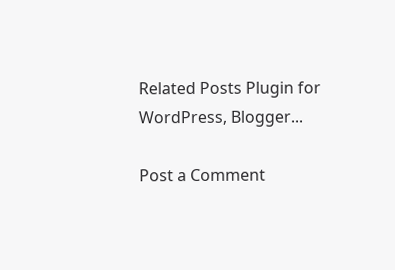Related Posts Plugin for WordPress, Blogger...

Post a Comment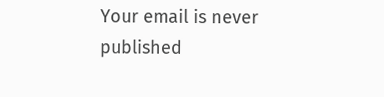Your email is never published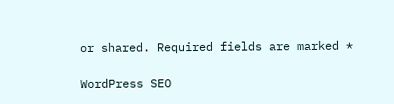or shared. Required fields are marked *

WordPress SEO